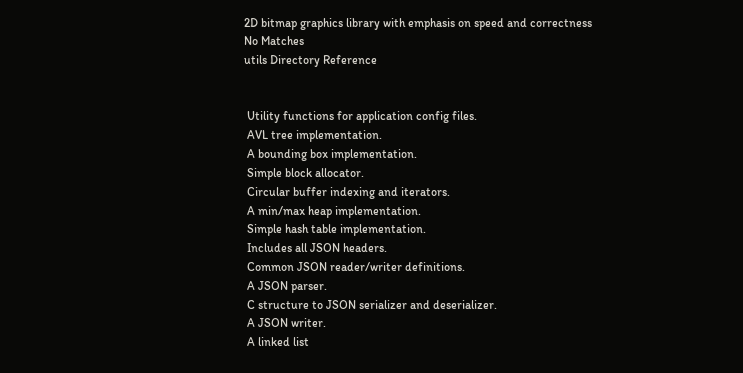2D bitmap graphics library with emphasis on speed and correctness
No Matches
utils Directory Reference


 Utility functions for application config files.
 AVL tree implementation.
 A bounding box implementation.
 Simple block allocator.
 Circular buffer indexing and iterators.
 A min/max heap implementation.
 Simple hash table implementation.
 Includes all JSON headers.
 Common JSON reader/writer definitions.
 A JSON parser.
 C structure to JSON serializer and deserializer.
 A JSON writer.
 A linked list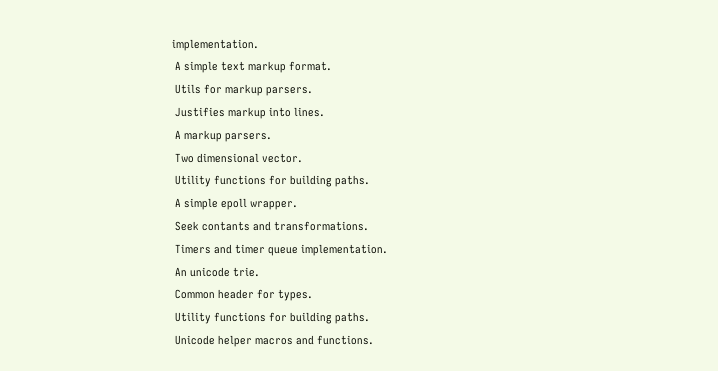implementation.
 A simple text markup format.
 Utils for markup parsers.
 Justifies markup into lines.
 A markup parsers.
 Two dimensional vector.
 Utility functions for building paths.
 A simple epoll wrapper.
 Seek contants and transformations.
 Timers and timer queue implementation.
 An unicode trie.
 Common header for types.
 Utility functions for building paths.
 Unicode helper macros and functions.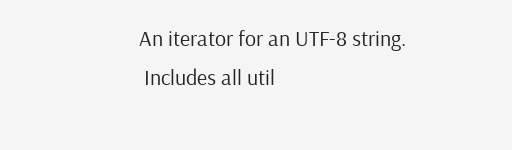An iterator for an UTF-8 string.
 Includes all util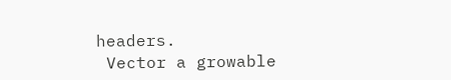headers.
 Vector a growable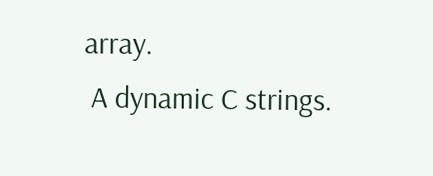array.
 A dynamic C strings.